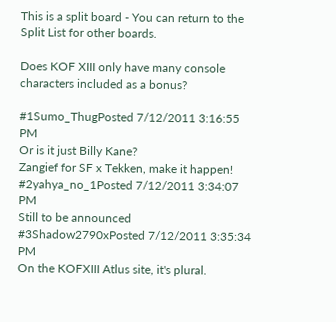This is a split board - You can return to the Split List for other boards.

Does KOF XIII only have many console characters included as a bonus?

#1Sumo_ThugPosted 7/12/2011 3:16:55 PM
Or is it just Billy Kane?
Zangief for SF x Tekken, make it happen!
#2yahya_no_1Posted 7/12/2011 3:34:07 PM
Still to be announced
#3Shadow2790xPosted 7/12/2011 3:35:34 PM
On the KOFXIII Atlus site, it's plural.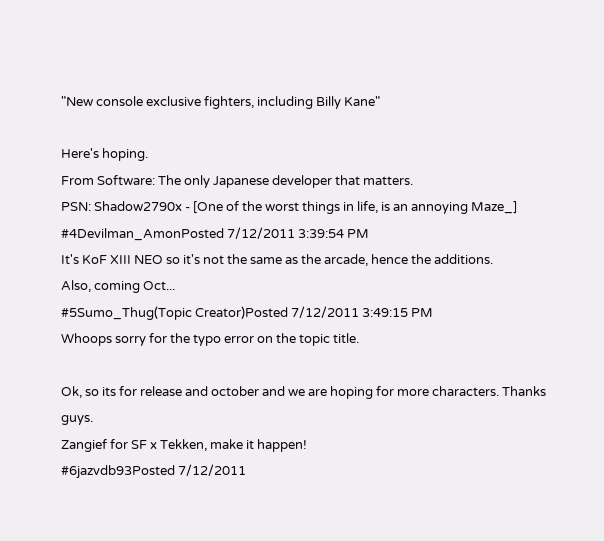"New console exclusive fighters, including Billy Kane"

Here's hoping.
From Software: The only Japanese developer that matters.
PSN: Shadow2790x - [One of the worst things in life, is an annoying Maze_]
#4Devilman_AmonPosted 7/12/2011 3:39:54 PM
It's KoF XIII NEO so it's not the same as the arcade, hence the additions.
Also, coming Oct...
#5Sumo_Thug(Topic Creator)Posted 7/12/2011 3:49:15 PM
Whoops sorry for the typo error on the topic title.

Ok, so its for release and october and we are hoping for more characters. Thanks guys.
Zangief for SF x Tekken, make it happen!
#6jazvdb93Posted 7/12/2011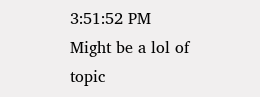3:51:52 PM
Might be a lol of topic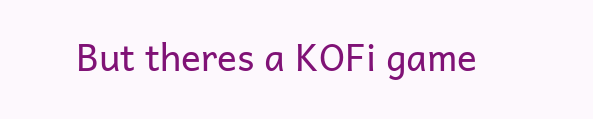But theres a KOFi game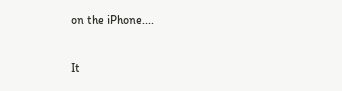on the iPhone....

It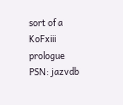sort of a KoFxiii prologue
PSN: jazvdb